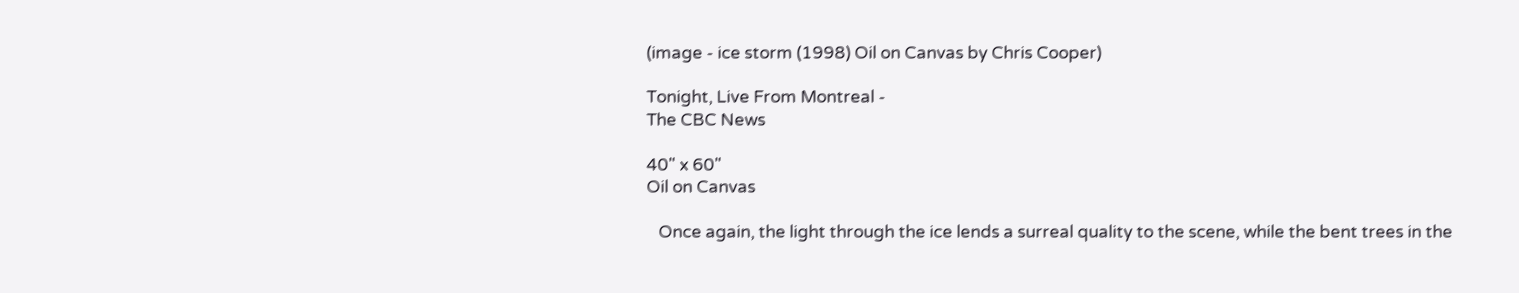(image - ice storm (1998) Oil on Canvas by Chris Cooper)

Tonight, Live From Montreal -
The CBC News

40" x 60"
Oil on Canvas

   Once again, the light through the ice lends a surreal quality to the scene, while the bent trees in the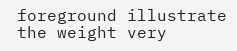foreground illustrate the weight very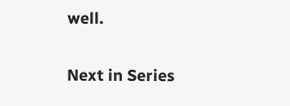well.

Next in Series